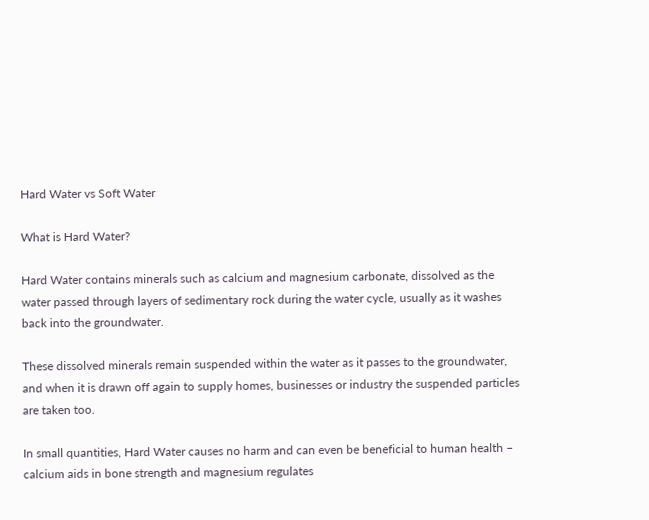Hard Water vs Soft Water

What is Hard Water?

Hard Water contains minerals such as calcium and magnesium carbonate, dissolved as the water passed through layers of sedimentary rock during the water cycle, usually as it washes back into the groundwater.

These dissolved minerals remain suspended within the water as it passes to the groundwater, and when it is drawn off again to supply homes, businesses or industry the suspended particles are taken too.

In small quantities, Hard Water causes no harm and can even be beneficial to human health – calcium aids in bone strength and magnesium regulates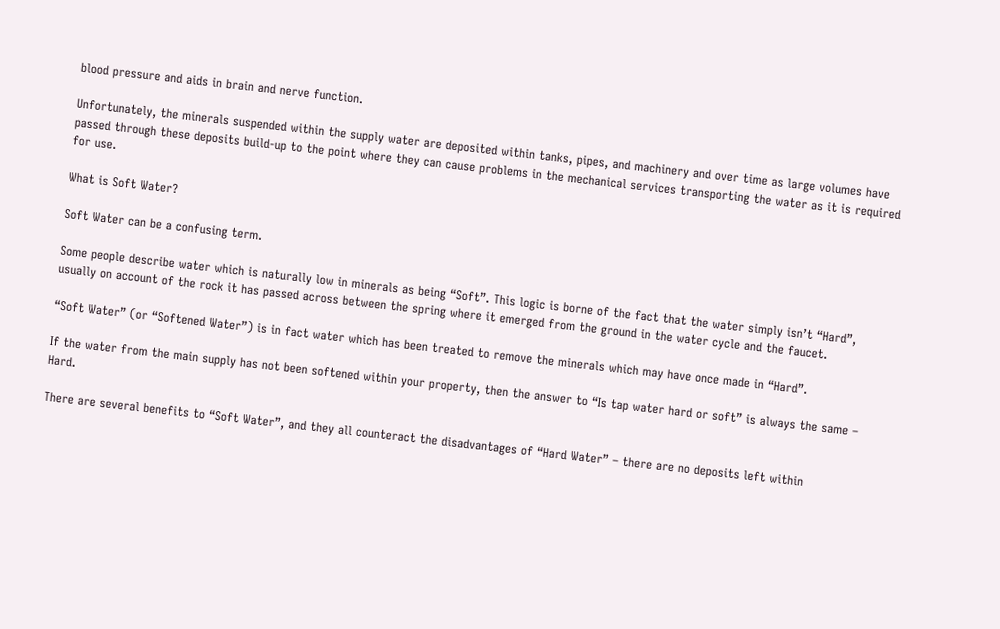blood pressure and aids in brain and nerve function.

Unfortunately, the minerals suspended within the supply water are deposited within tanks, pipes, and machinery and over time as large volumes have passed through these deposits build-up to the point where they can cause problems in the mechanical services transporting the water as it is required for use.

What is Soft Water?

Soft Water can be a confusing term.

Some people describe water which is naturally low in minerals as being “Soft”. This logic is borne of the fact that the water simply isn’t “Hard”, usually on account of the rock it has passed across between the spring where it emerged from the ground in the water cycle and the faucet.

“Soft Water” (or “Softened Water”) is in fact water which has been treated to remove the minerals which may have once made in “Hard”.

If the water from the main supply has not been softened within your property, then the answer to “Is tap water hard or soft” is always the same – Hard.

There are several benefits to “Soft Water”, and they all counteract the disadvantages of “Hard Water” – there are no deposits left within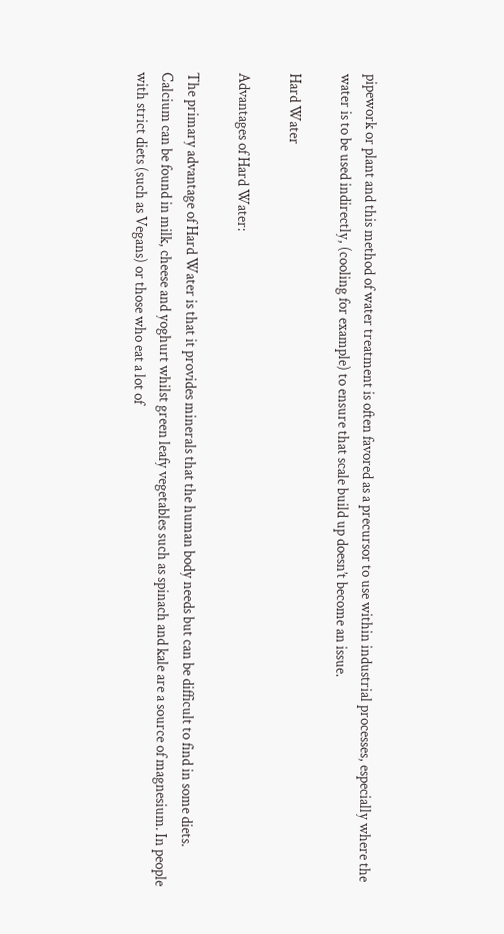pipework or plant and this method of water treatment is often favored as a precursor to use within industrial processes, especially where the water is to be used indirectly, (cooling for example) to ensure that scale build up doesn’t become an issue.

Hard Water

Advantages of Hard Water:

The primary advantage of Hard Water is that it provides minerals that the human body needs but can be difficult to find in some diets. Calcium can be found in milk, cheese and yoghurt whilst green leafy vegetables such as spinach and kale are a source of magnesium. In people with strict diets (such as Vegans) or those who eat a lot of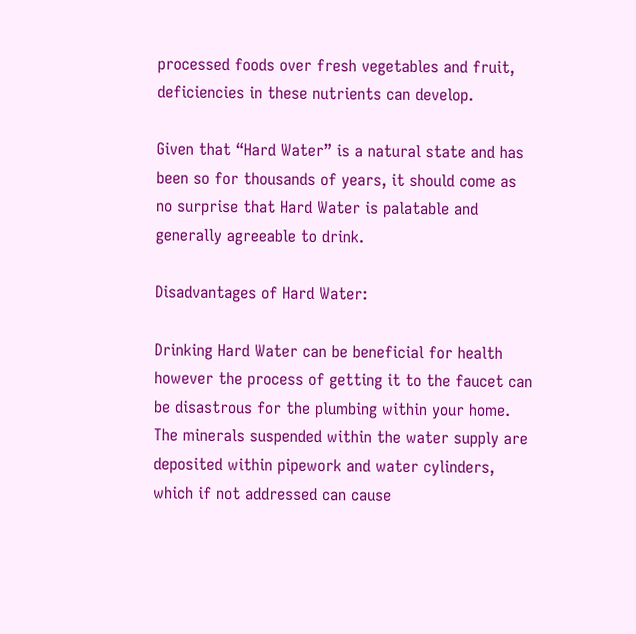processed foods over fresh vegetables and fruit, deficiencies in these nutrients can develop.

Given that “Hard Water” is a natural state and has been so for thousands of years, it should come as no surprise that Hard Water is palatable and generally agreeable to drink.

Disadvantages of Hard Water:

Drinking Hard Water can be beneficial for health however the process of getting it to the faucet can be disastrous for the plumbing within your home. The minerals suspended within the water supply are deposited within pipework and water cylinders, which if not addressed can cause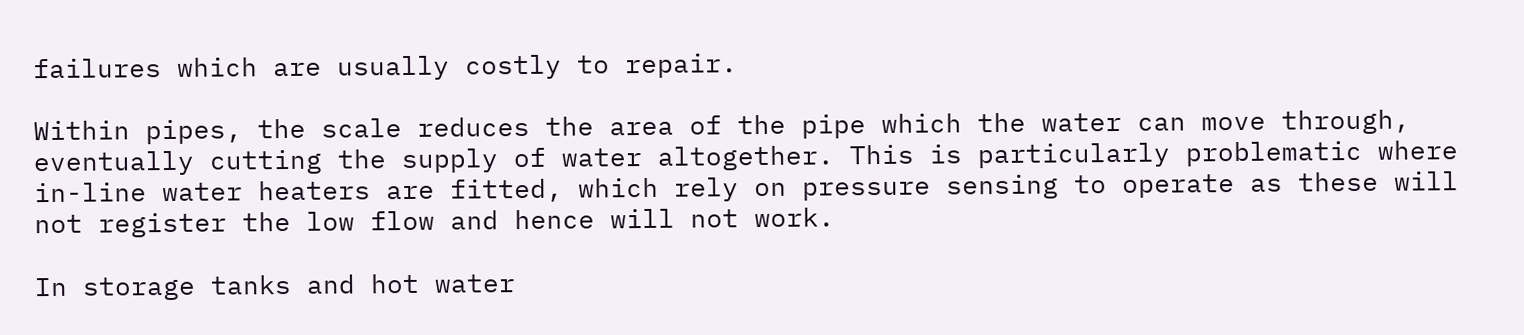failures which are usually costly to repair.

Within pipes, the scale reduces the area of the pipe which the water can move through, eventually cutting the supply of water altogether. This is particularly problematic where in-line water heaters are fitted, which rely on pressure sensing to operate as these will not register the low flow and hence will not work.

In storage tanks and hot water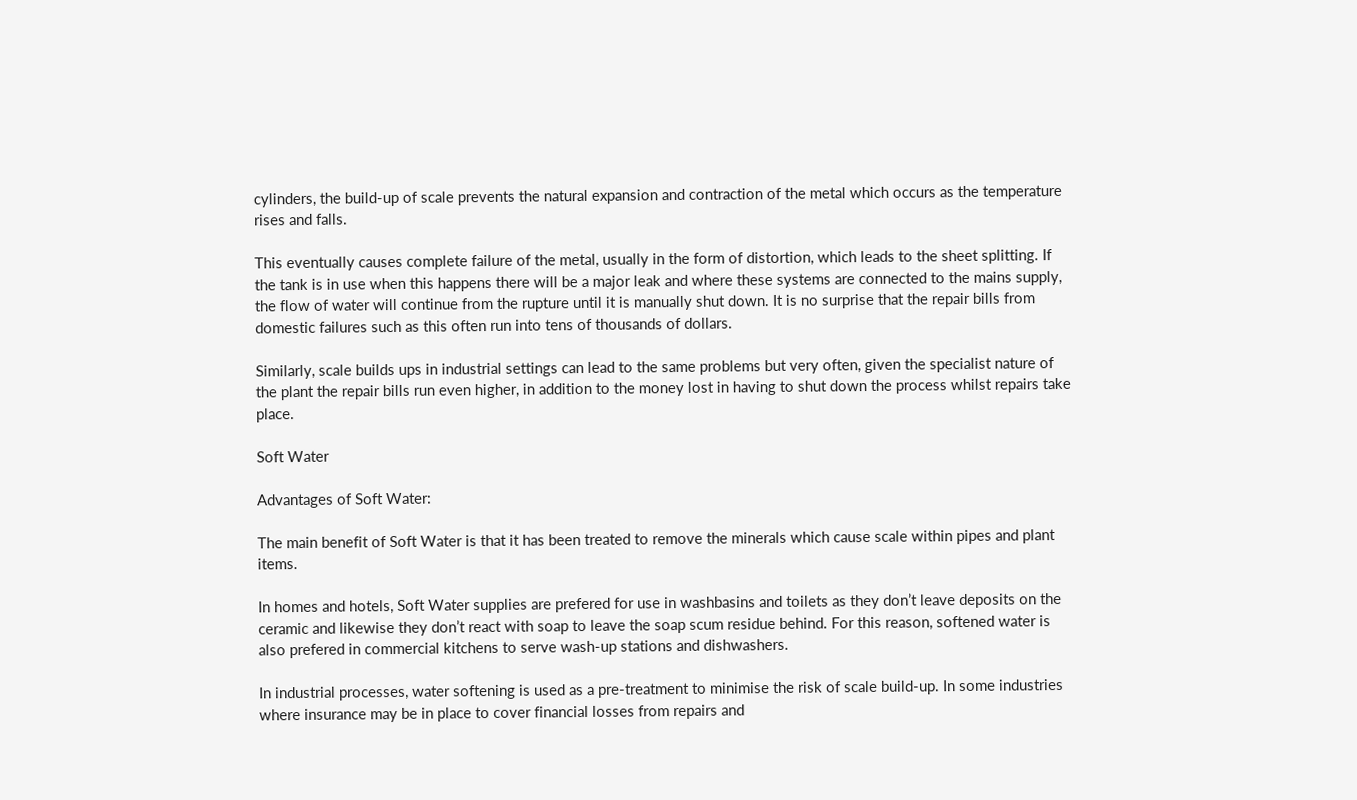cylinders, the build-up of scale prevents the natural expansion and contraction of the metal which occurs as the temperature rises and falls.

This eventually causes complete failure of the metal, usually in the form of distortion, which leads to the sheet splitting. If the tank is in use when this happens there will be a major leak and where these systems are connected to the mains supply, the flow of water will continue from the rupture until it is manually shut down. It is no surprise that the repair bills from domestic failures such as this often run into tens of thousands of dollars.

Similarly, scale builds ups in industrial settings can lead to the same problems but very often, given the specialist nature of the plant the repair bills run even higher, in addition to the money lost in having to shut down the process whilst repairs take place.

Soft Water

Advantages of Soft Water:

The main benefit of Soft Water is that it has been treated to remove the minerals which cause scale within pipes and plant items.

In homes and hotels, Soft Water supplies are prefered for use in washbasins and toilets as they don’t leave deposits on the ceramic and likewise they don’t react with soap to leave the soap scum residue behind. For this reason, softened water is also prefered in commercial kitchens to serve wash-up stations and dishwashers.

In industrial processes, water softening is used as a pre-treatment to minimise the risk of scale build-up. In some industries where insurance may be in place to cover financial losses from repairs and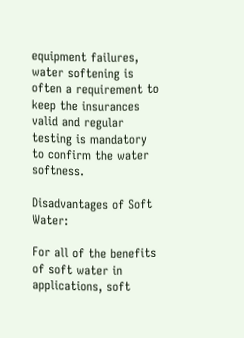equipment failures, water softening is often a requirement to keep the insurances valid and regular testing is mandatory to confirm the water softness.

Disadvantages of Soft Water:

For all of the benefits of soft water in applications, soft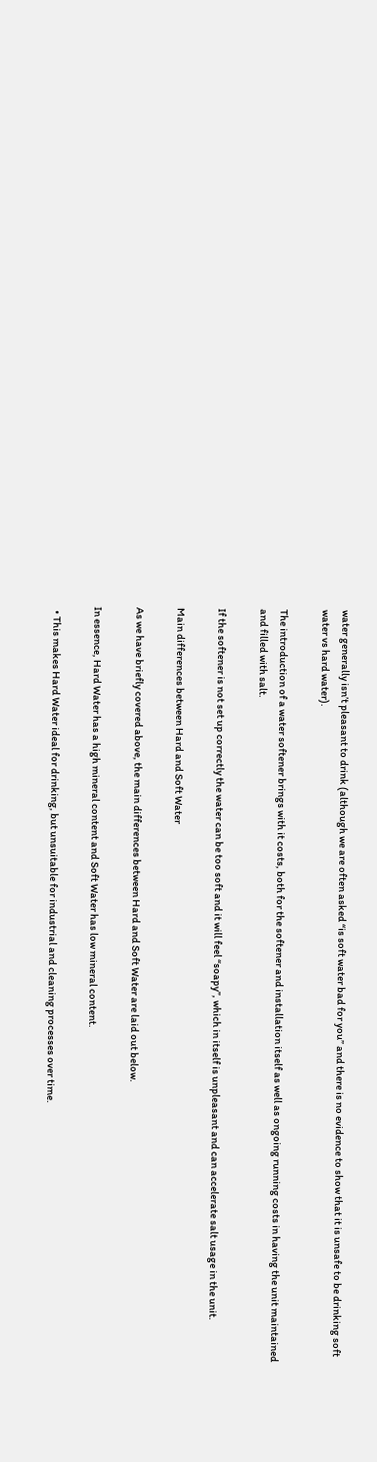water generally isn’t pleasant to drink (although we are often asked “is soft water bad for you” and there is no evidence to show that it is unsafe to be drinking soft water vs hard water).

The introduction of a water softener brings with it costs, both for the softener and installation itself as well as ongoing running costs in having the unit maintained and filled with salt.

If the softener is not set up correctly the water can be too soft and it will feel “soapy”, which in itself is unpleasant and can accelerate salt usage in the unit.

Main differences between Hard and Soft Water

As we have briefly covered above, the main differences between Hard and Soft Water are laid out below.

In essence, Hard Water has a high mineral content and Soft Water has low mineral content.

  • This makes Hard Water ideal for drinking, but unsuitable for industrial and cleaning processes over time.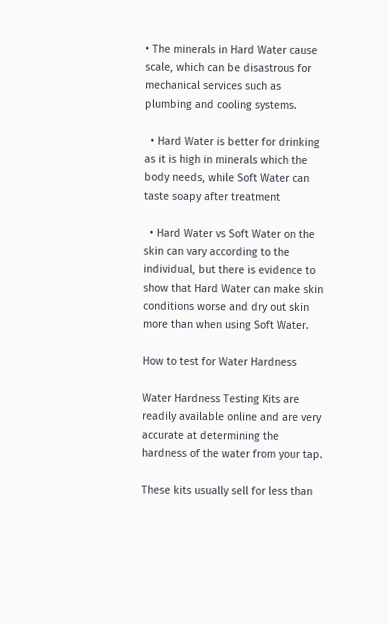• The minerals in Hard Water cause scale, which can be disastrous for mechanical services such as plumbing and cooling systems.

  • Hard Water is better for drinking as it is high in minerals which the body needs, while Soft Water can taste soapy after treatment

  • Hard Water vs Soft Water on the skin can vary according to the individual, but there is evidence to show that Hard Water can make skin conditions worse and dry out skin more than when using Soft Water.

How to test for Water Hardness

Water Hardness Testing Kits are readily available online and are very accurate at determining the hardness of the water from your tap.

These kits usually sell for less than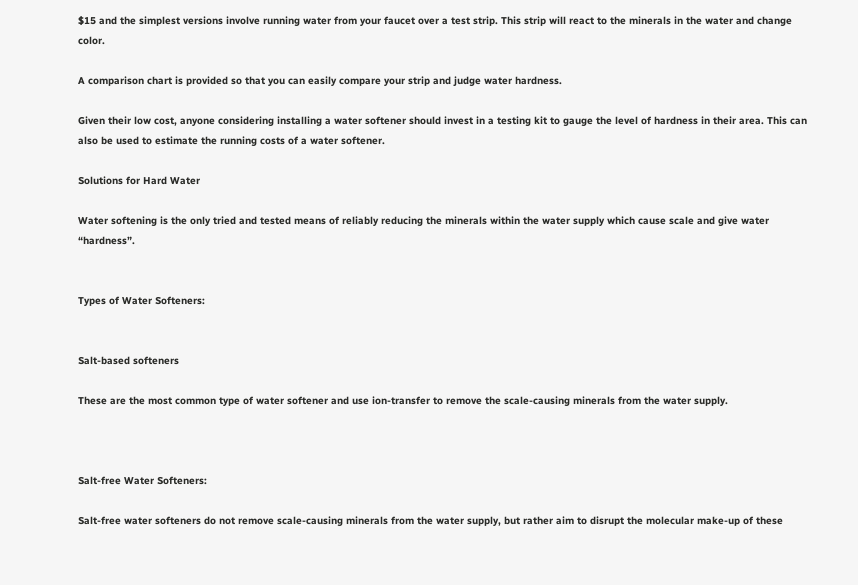$15 and the simplest versions involve running water from your faucet over a test strip. This strip will react to the minerals in the water and change color.

A comparison chart is provided so that you can easily compare your strip and judge water hardness.

Given their low cost, anyone considering installing a water softener should invest in a testing kit to gauge the level of hardness in their area. This can also be used to estimate the running costs of a water softener.

Solutions for Hard Water

Water softening is the only tried and tested means of reliably reducing the minerals within the water supply which cause scale and give water “hardness”.


Types of Water Softeners:


Salt-based softeners

These are the most common type of water softener and use ion-transfer to remove the scale-causing minerals from the water supply.



Salt-free Water Softeners:

Salt-free water softeners do not remove scale-causing minerals from the water supply, but rather aim to disrupt the molecular make-up of these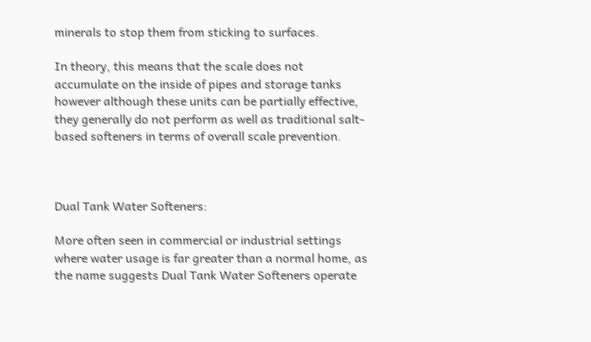minerals to stop them from sticking to surfaces.

In theory, this means that the scale does not accumulate on the inside of pipes and storage tanks however although these units can be partially effective, they generally do not perform as well as traditional salt-based softeners in terms of overall scale prevention.



Dual Tank Water Softeners:

More often seen in commercial or industrial settings where water usage is far greater than a normal home, as the name suggests Dual Tank Water Softeners operate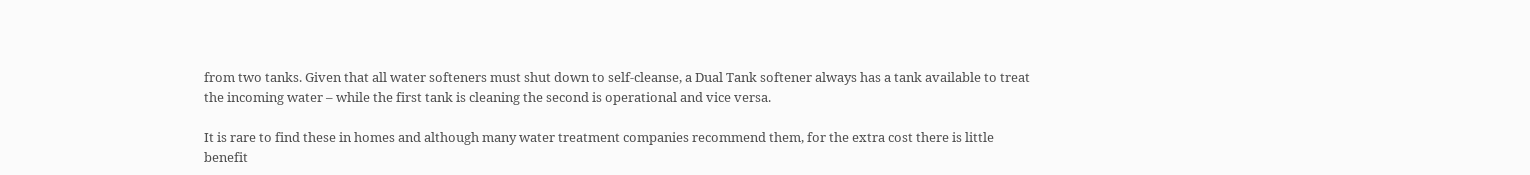from two tanks. Given that all water softeners must shut down to self-cleanse, a Dual Tank softener always has a tank available to treat the incoming water – while the first tank is cleaning the second is operational and vice versa.

It is rare to find these in homes and although many water treatment companies recommend them, for the extra cost there is little benefit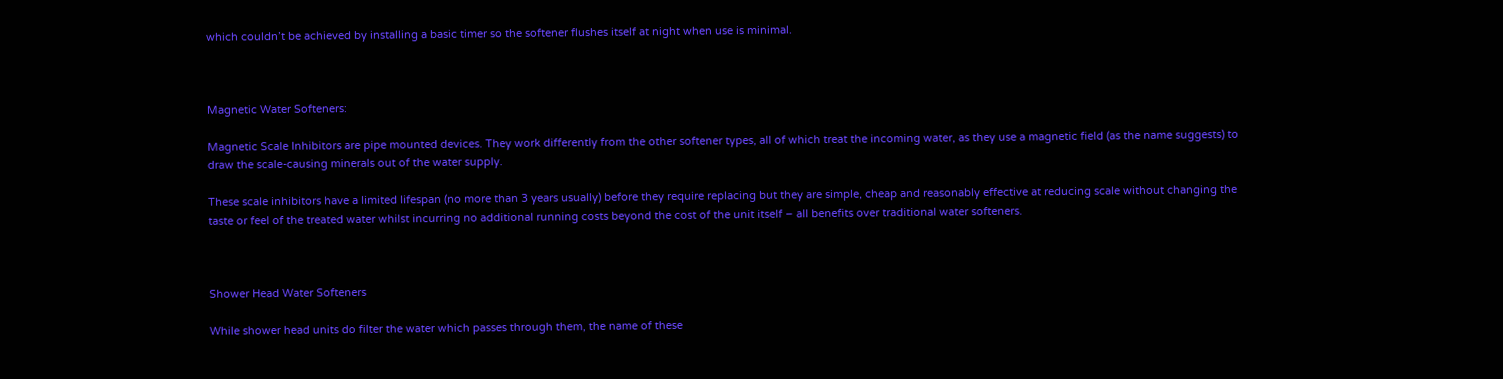which couldn’t be achieved by installing a basic timer so the softener flushes itself at night when use is minimal.



Magnetic Water Softeners:

Magnetic Scale Inhibitors are pipe mounted devices. They work differently from the other softener types, all of which treat the incoming water, as they use a magnetic field (as the name suggests) to draw the scale-causing minerals out of the water supply.

These scale inhibitors have a limited lifespan (no more than 3 years usually) before they require replacing but they are simple, cheap and reasonably effective at reducing scale without changing the taste or feel of the treated water whilst incurring no additional running costs beyond the cost of the unit itself – all benefits over traditional water softeners.



Shower Head Water Softeners

While shower head units do filter the water which passes through them, the name of these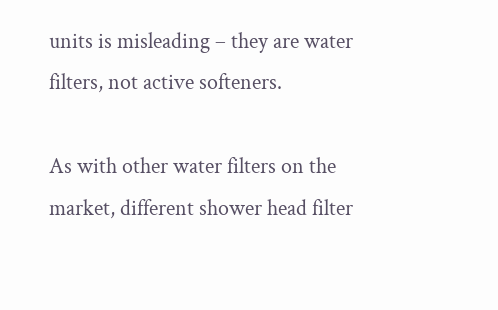units is misleading – they are water filters, not active softeners.

As with other water filters on the market, different shower head filter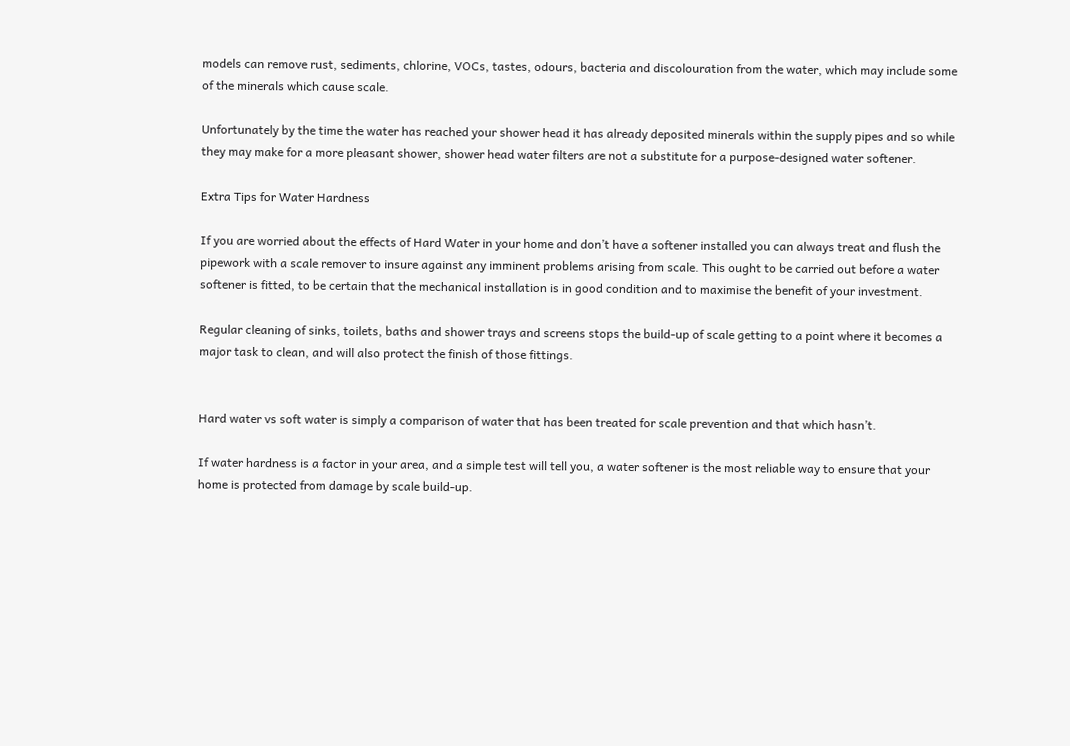models can remove rust, sediments, chlorine, VOCs, tastes, odours, bacteria and discolouration from the water, which may include some of the minerals which cause scale.

Unfortunately by the time the water has reached your shower head it has already deposited minerals within the supply pipes and so while they may make for a more pleasant shower, shower head water filters are not a substitute for a purpose-designed water softener.

Extra Tips for Water Hardness

If you are worried about the effects of Hard Water in your home and don’t have a softener installed you can always treat and flush the pipework with a scale remover to insure against any imminent problems arising from scale. This ought to be carried out before a water softener is fitted, to be certain that the mechanical installation is in good condition and to maximise the benefit of your investment.

Regular cleaning of sinks, toilets, baths and shower trays and screens stops the build-up of scale getting to a point where it becomes a major task to clean, and will also protect the finish of those fittings.


Hard water vs soft water is simply a comparison of water that has been treated for scale prevention and that which hasn’t.

If water hardness is a factor in your area, and a simple test will tell you, a water softener is the most reliable way to ensure that your home is protected from damage by scale build-up.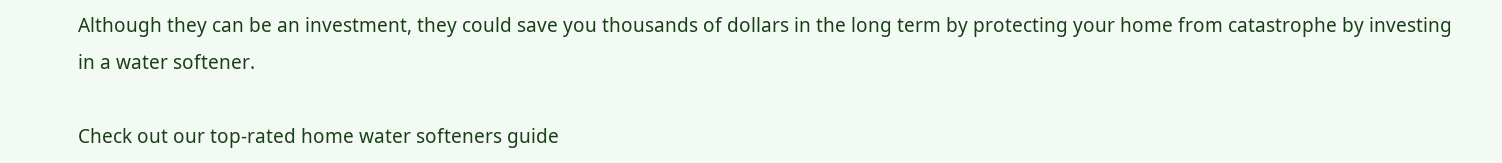Although they can be an investment, they could save you thousands of dollars in the long term by protecting your home from catastrophe by investing in a water softener.

Check out our top-rated home water softeners guide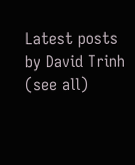Latest posts by David Trinh (see all)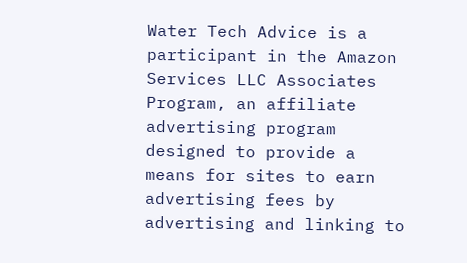Water Tech Advice is a participant in the Amazon Services LLC Associates Program, an affiliate advertising program designed to provide a means for sites to earn advertising fees by advertising and linking to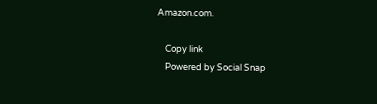Amazon.com.

    Copy link
    Powered by Social Snap